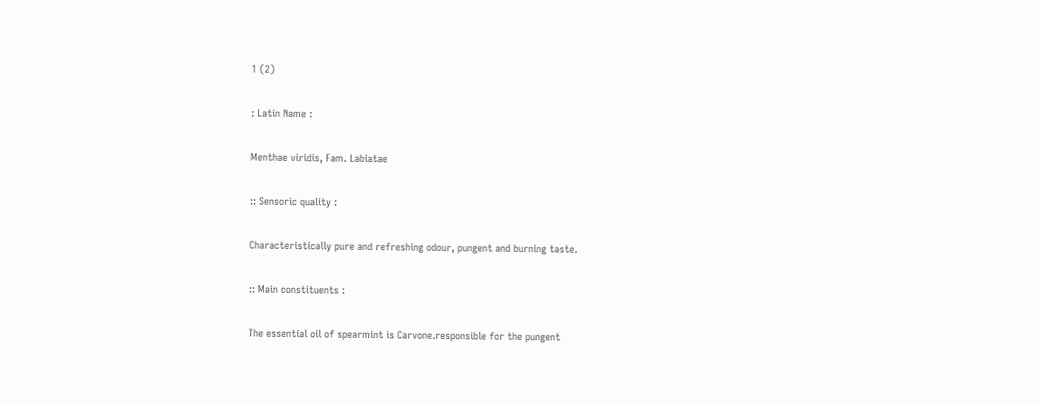1 (2)

: Latin Name :

Menthae viridis, Fam. Labiatae

:: Sensoric quality :

Characteristically pure and refreshing odour, pungent and burning taste.

:: Main constituents :

The essential oil of spearmint is Carvone.responsible for the pungent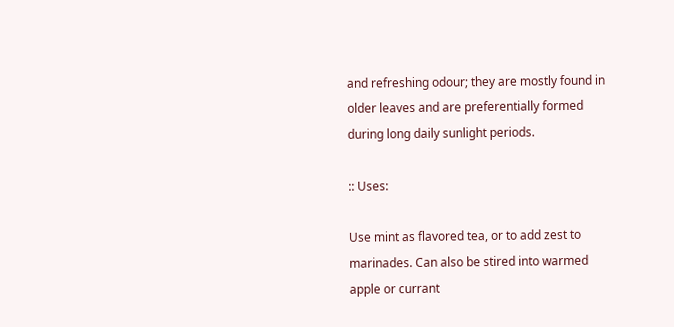and refreshing odour; they are mostly found in older leaves and are preferentially formed during long daily sunlight periods.

:: Uses:

Use mint as flavored tea, or to add zest to marinades. Can also be stired into warmed apple or currant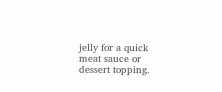jelly for a quick meat sauce or dessert topping.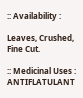:: Availability :

Leaves, Crushed, Fine Cut.

:: Medicinal Uses : ANTIFLATULANT